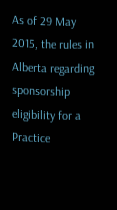As of 29 May 2015, the rules in Alberta regarding sponsorship eligibility for a Practice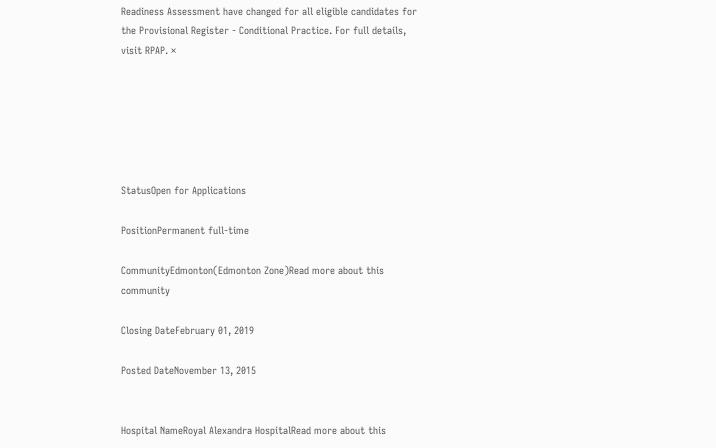Readiness Assessment have changed for all eligible candidates for the Provisional Register - Conditional Practice. For full details, visit RPAP. ×






StatusOpen for Applications

PositionPermanent full-time

CommunityEdmonton(Edmonton Zone)Read more about this community

Closing DateFebruary 01, 2019

Posted DateNovember 13, 2015


Hospital NameRoyal Alexandra HospitalRead more about this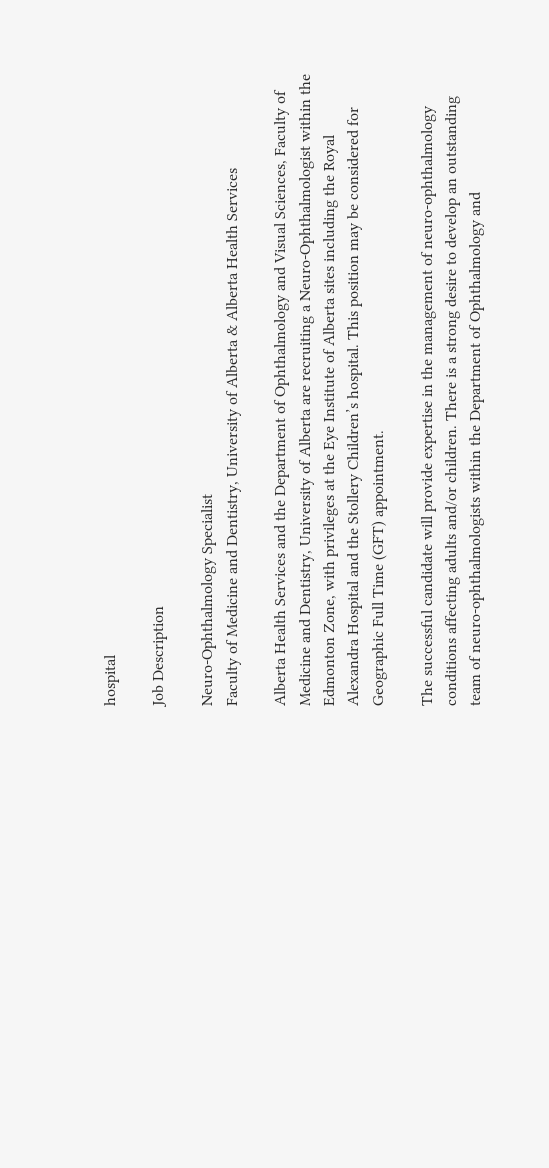hospital

Job Description

Neuro-Ophthalmology Specialist
Faculty of Medicine and Dentistry, University of Alberta & Alberta Health Services

Alberta Health Services and the Department of Ophthalmology and Visual Sciences, Faculty of Medicine and Dentistry, University of Alberta are recruiting a Neuro-Ophthalmologist within the Edmonton Zone, with privileges at the Eye Institute of Alberta sites including the Royal Alexandra Hospital and the Stollery Children’s hospital. This position may be considered for Geographic Full Time (GFT) appointment.

The successful candidate will provide expertise in the management of neuro-ophthalmology conditions affecting adults and/or children. There is a strong desire to develop an outstanding team of neuro-ophthalmologists within the Department of Ophthalmology and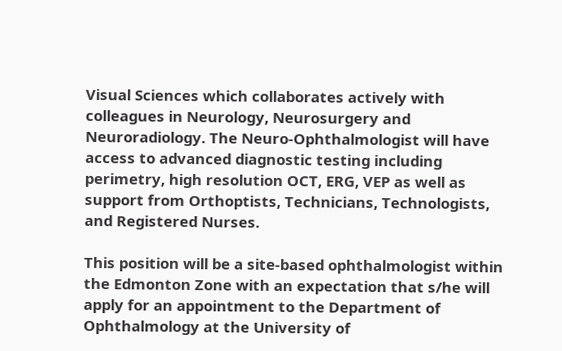Visual Sciences which collaborates actively with colleagues in Neurology, Neurosurgery and Neuroradiology. The Neuro-Ophthalmologist will have access to advanced diagnostic testing including perimetry, high resolution OCT, ERG, VEP as well as support from Orthoptists, Technicians, Technologists, and Registered Nurses.

This position will be a site-based ophthalmologist within the Edmonton Zone with an expectation that s/he will apply for an appointment to the Department of Ophthalmology at the University of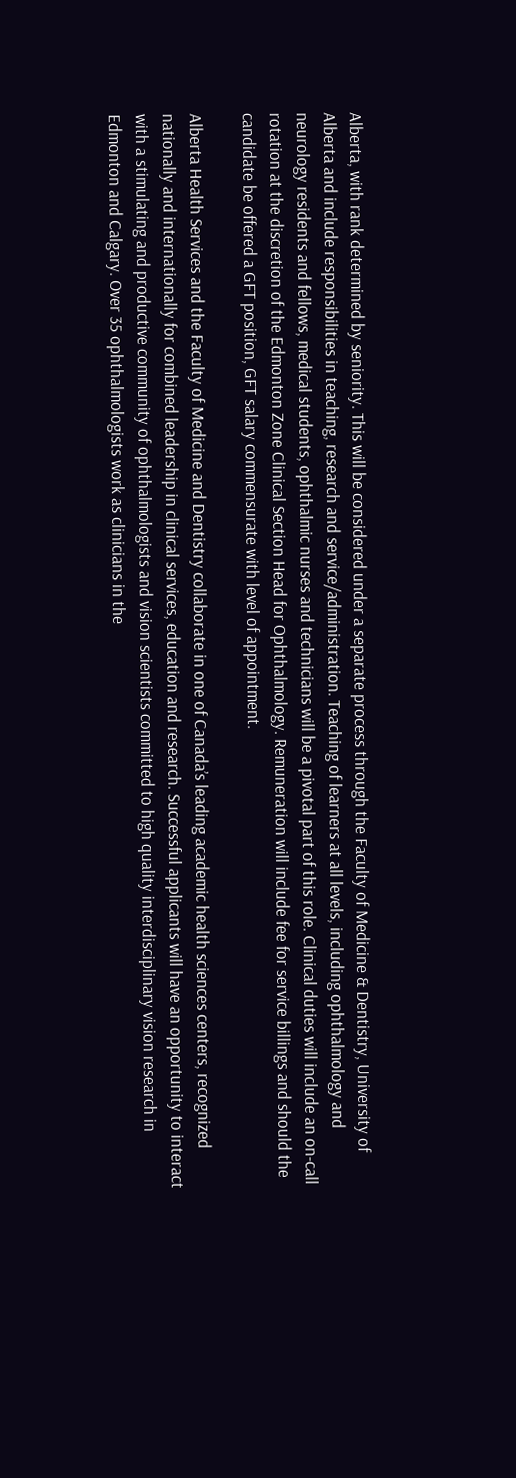Alberta, with rank determined by seniority. This will be considered under a separate process through the Faculty of Medicine & Dentistry, University of Alberta and include responsibilities in teaching, research and service/administration. Teaching of learners at all levels, including ophthalmology and neurology residents and fellows, medical students, ophthalmic nurses and technicians will be a pivotal part of this role. Clinical duties will include an on-call rotation at the discretion of the Edmonton Zone Clinical Section Head for Ophthalmology. Remuneration will include fee for service billings and should the candidate be offered a GFT position, GFT salary commensurate with level of appointment.

Alberta Health Services and the Faculty of Medicine and Dentistry collaborate in one of Canada’s leading academic health sciences centers, recognized nationally and internationally for combined leadership in clinical services, education and research. Successful applicants will have an opportunity to interact with a stimulating and productive community of ophthalmologists and vision scientists committed to high quality interdisciplinary vision research in Edmonton and Calgary. Over 35 ophthalmologists work as clinicians in the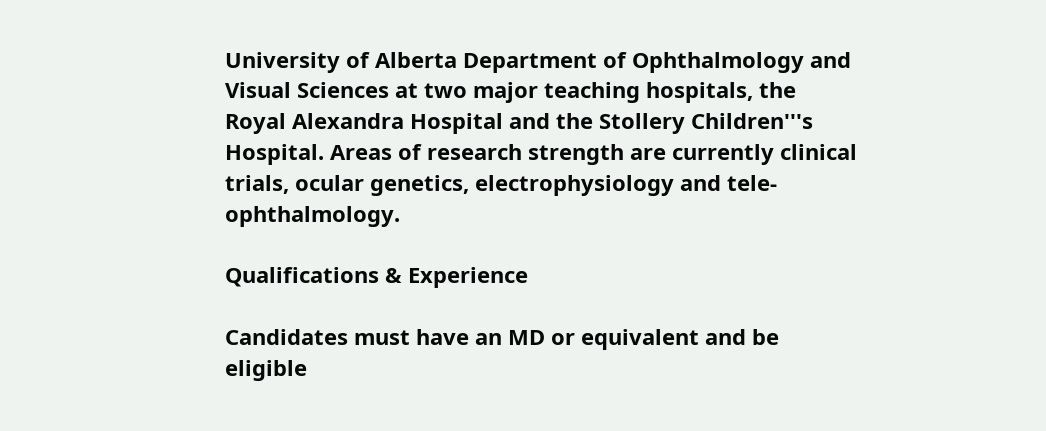University of Alberta Department of Ophthalmology and Visual Sciences at two major teaching hospitals, the Royal Alexandra Hospital and the Stollery Children'''s Hospital. Areas of research strength are currently clinical trials, ocular genetics, electrophysiology and tele-ophthalmology.

Qualifications & Experience

Candidates must have an MD or equivalent and be eligible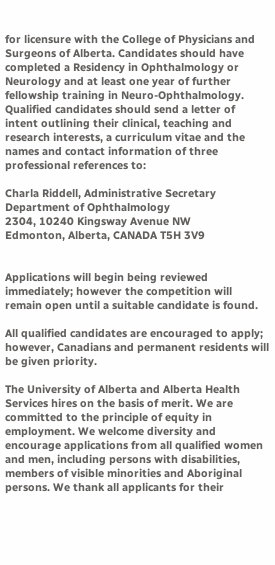for licensure with the College of Physicians and Surgeons of Alberta. Candidates should have completed a Residency in Ophthalmology or Neurology and at least one year of further fellowship training in Neuro-Ophthalmology. Qualified candidates should send a letter of intent outlining their clinical, teaching and research interests, a curriculum vitae and the names and contact information of three professional references to:

Charla Riddell, Administrative Secretary
Department of Ophthalmology
2304, 10240 Kingsway Avenue NW
Edmonton, Alberta, CANADA T5H 3V9


Applications will begin being reviewed immediately; however the competition will remain open until a suitable candidate is found.

All qualified candidates are encouraged to apply; however, Canadians and permanent residents will be given priority.

The University of Alberta and Alberta Health Services hires on the basis of merit. We are committed to the principle of equity in employment. We welcome diversity and encourage applications from all qualified women and men, including persons with disabilities, members of visible minorities and Aboriginal persons. We thank all applicants for their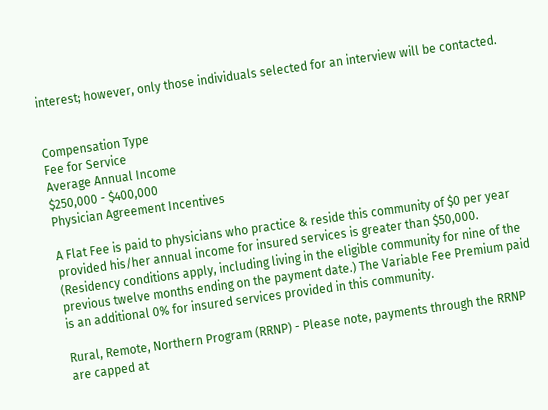interest; however, only those individuals selected for an interview will be contacted.


Compensation Type
Fee for Service
Average Annual Income
$250,000 - $400,000
Physician Agreement Incentives

A Flat Fee is paid to physicians who practice & reside this community of $0 per year provided his/her annual income for insured services is greater than $50,000. (Residency conditions apply, including living in the eligible community for nine of the previous twelve months ending on the payment date.) The Variable Fee Premium paid is an additional 0% for insured services provided in this community.

Rural, Remote, Northern Program (RRNP) - Please note, payments through the RRNP are capped at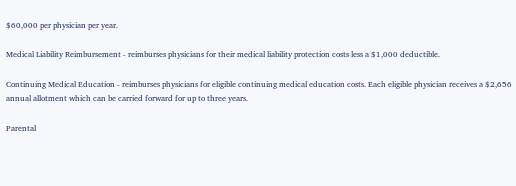$60,000 per physician per year.

Medical Liability Reimbursement - reimburses physicians for their medical liability protection costs less a $1,000 deductible.

Continuing Medical Education - reimburses physicians for eligible continuing medical education costs. Each eligible physician receives a $2,656 annual allotment which can be carried forward for up to three years.

Parental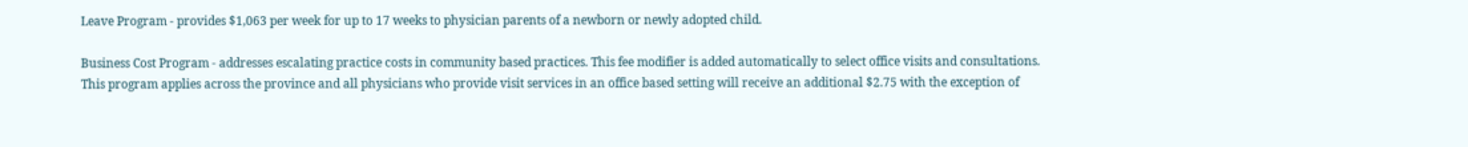Leave Program - provides $1,063 per week for up to 17 weeks to physician parents of a newborn or newly adopted child.

Business Cost Program - addresses escalating practice costs in community based practices. This fee modifier is added automatically to select office visits and consultations. This program applies across the province and all physicians who provide visit services in an office based setting will receive an additional $2.75 with the exception of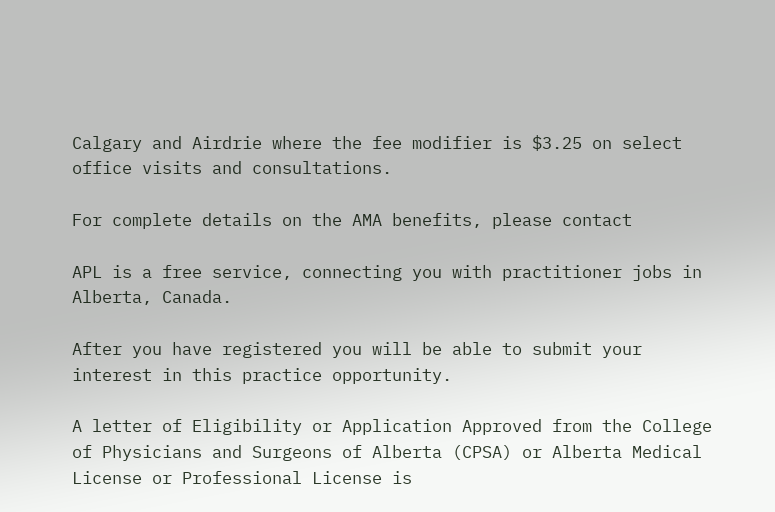Calgary and Airdrie where the fee modifier is $3.25 on select office visits and consultations.

For complete details on the AMA benefits, please contact

APL is a free service, connecting you with practitioner jobs in Alberta, Canada.

After you have registered you will be able to submit your interest in this practice opportunity.

A letter of Eligibility or Application Approved from the College of Physicians and Surgeons of Alberta (CPSA) or Alberta Medical License or Professional License is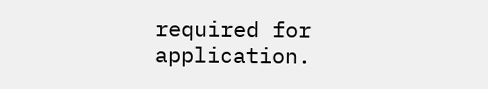required for application.